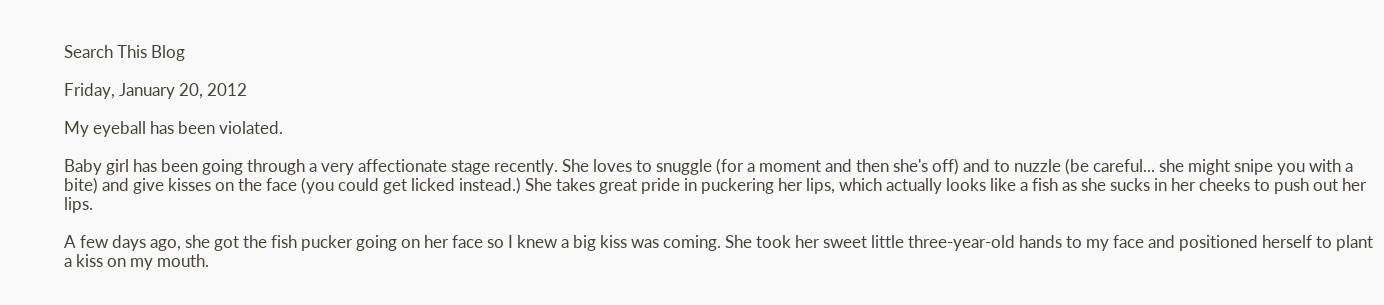Search This Blog

Friday, January 20, 2012

My eyeball has been violated.

Baby girl has been going through a very affectionate stage recently. She loves to snuggle (for a moment and then she's off) and to nuzzle (be careful... she might snipe you with a bite) and give kisses on the face (you could get licked instead.) She takes great pride in puckering her lips, which actually looks like a fish as she sucks in her cheeks to push out her lips.

A few days ago, she got the fish pucker going on her face so I knew a big kiss was coming. She took her sweet little three-year-old hands to my face and positioned herself to plant a kiss on my mouth.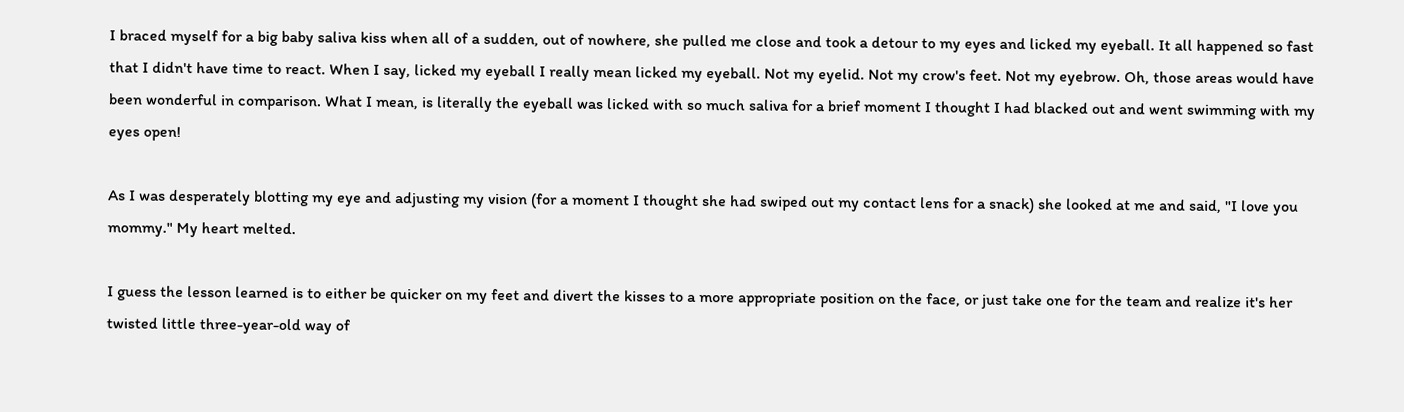I braced myself for a big baby saliva kiss when all of a sudden, out of nowhere, she pulled me close and took a detour to my eyes and licked my eyeball. It all happened so fast that I didn't have time to react. When I say, licked my eyeball I really mean licked my eyeball. Not my eyelid. Not my crow's feet. Not my eyebrow. Oh, those areas would have been wonderful in comparison. What I mean, is literally the eyeball was licked with so much saliva for a brief moment I thought I had blacked out and went swimming with my eyes open!

As I was desperately blotting my eye and adjusting my vision (for a moment I thought she had swiped out my contact lens for a snack) she looked at me and said, "I love you mommy." My heart melted.

I guess the lesson learned is to either be quicker on my feet and divert the kisses to a more appropriate position on the face, or just take one for the team and realize it's her twisted little three-year-old way of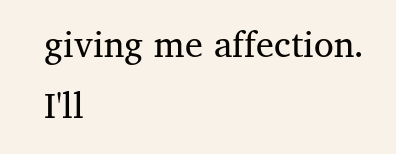giving me affection. I'll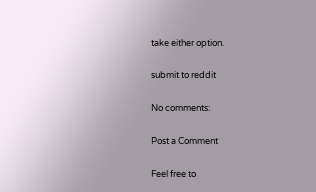take either option.

submit to reddit

No comments:

Post a Comment

Feel free to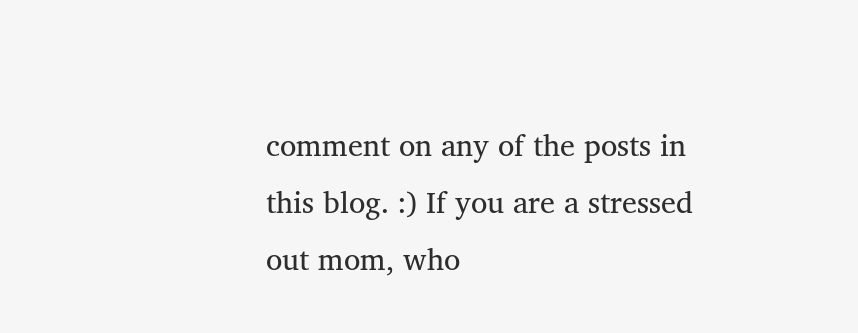comment on any of the posts in this blog. :) If you are a stressed out mom, who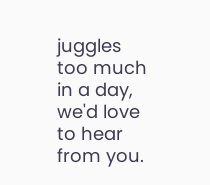juggles too much in a day, we'd love to hear from you.